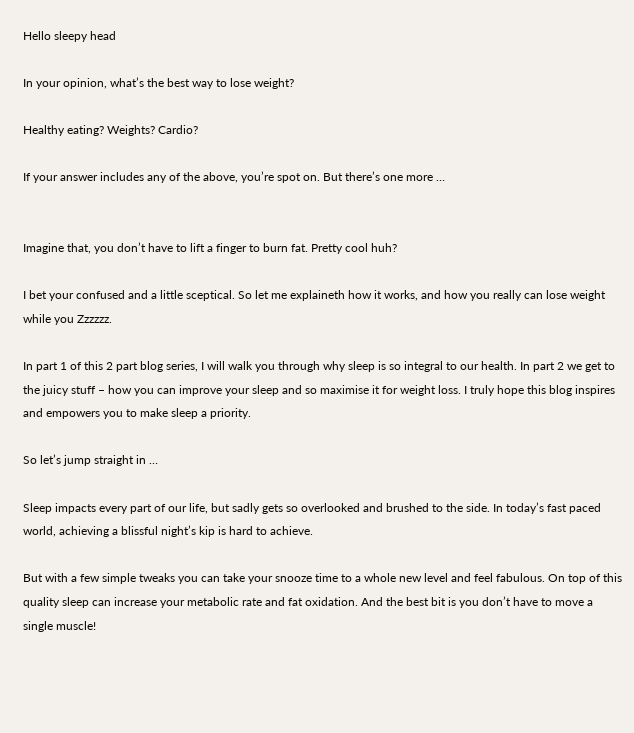Hello sleepy head

In your opinion, what’s the best way to lose weight?

Healthy eating? Weights? Cardio?

If your answer includes any of the above, you’re spot on. But there’s one more …


Imagine that, you don’t have to lift a finger to burn fat. Pretty cool huh?

I bet your confused and a little sceptical. So let me explaineth how it works, and how you really can lose weight while you Zzzzzz.

In part 1 of this 2 part blog series, I will walk you through why sleep is so integral to our health. In part 2 we get to the juicy stuff – how you can improve your sleep and so maximise it for weight loss. I truly hope this blog inspires and empowers you to make sleep a priority.

So let’s jump straight in …

Sleep impacts every part of our life, but sadly gets so overlooked and brushed to the side. In today’s fast paced world, achieving a blissful night’s kip is hard to achieve.

But with a few simple tweaks you can take your snooze time to a whole new level and feel fabulous. On top of this quality sleep can increase your metabolic rate and fat oxidation. And the best bit is you don’t have to move a single muscle!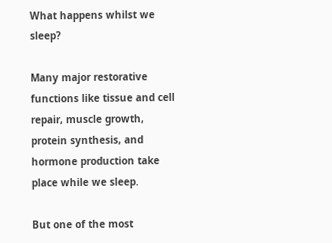What happens whilst we sleep?

Many major restorative functions like tissue and cell repair, muscle growth, protein synthesis, and hormone production take place while we sleep.

But one of the most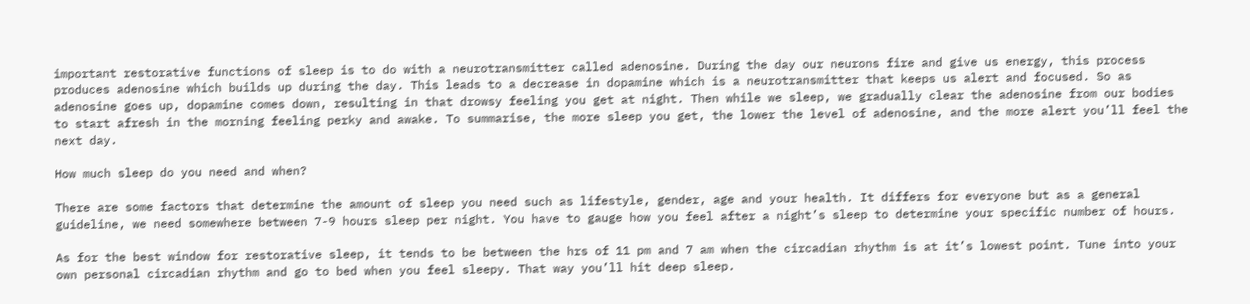important restorative functions of sleep is to do with a neurotransmitter called adenosine. During the day our neurons fire and give us energy, this process produces adenosine which builds up during the day. This leads to a decrease in dopamine which is a neurotransmitter that keeps us alert and focused. So as adenosine goes up, dopamine comes down, resulting in that drowsy feeling you get at night. Then while we sleep, we gradually clear the adenosine from our bodies to start afresh in the morning feeling perky and awake. To summarise, the more sleep you get, the lower the level of adenosine, and the more alert you’ll feel the next day.

How much sleep do you need and when?

There are some factors that determine the amount of sleep you need such as lifestyle, gender, age and your health. It differs for everyone but as a general guideline, we need somewhere between 7-9 hours sleep per night. You have to gauge how you feel after a night’s sleep to determine your specific number of hours.

As for the best window for restorative sleep, it tends to be between the hrs of 11 pm and 7 am when the circadian rhythm is at it’s lowest point. Tune into your own personal circadian rhythm and go to bed when you feel sleepy. That way you’ll hit deep sleep.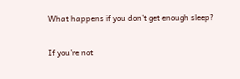What happens if you don’t get enough sleep?

If you’re not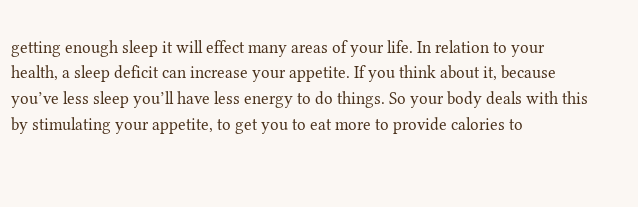getting enough sleep it will effect many areas of your life. In relation to your health, a sleep deficit can increase your appetite. If you think about it, because you’ve less sleep you’ll have less energy to do things. So your body deals with this by stimulating your appetite, to get you to eat more to provide calories to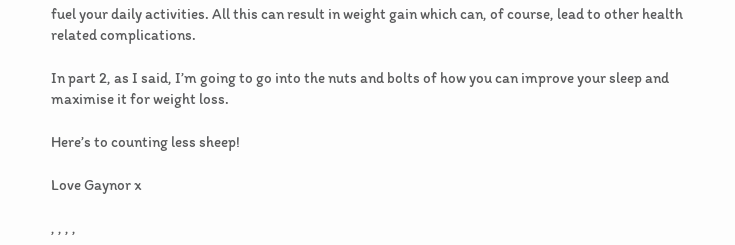fuel your daily activities. All this can result in weight gain which can, of course, lead to other health related complications.

In part 2, as I said, I’m going to go into the nuts and bolts of how you can improve your sleep and maximise it for weight loss.

Here’s to counting less sheep!

Love Gaynor x

, , , ,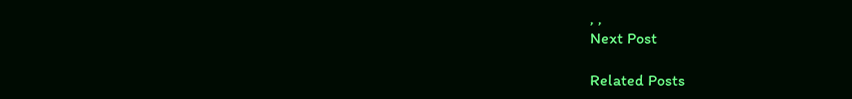, ,
Next Post

Related Posts